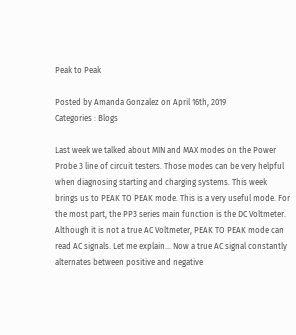Peak to Peak

Posted by Amanda Gonzalez on April 16th, 2019
Categories : Blogs

Last week we talked about MIN and MAX modes on the Power Probe 3 line of circuit testers. Those modes can be very helpful when diagnosing starting and charging systems. This week brings us to PEAK TO PEAK mode. This is a very useful mode. For the most part, the PP3 series main function is the DC Voltmeter. Although it is not a true AC Voltmeter, PEAK TO PEAK mode can read AC signals. Let me explain… Now a true AC signal constantly alternates between positive and negative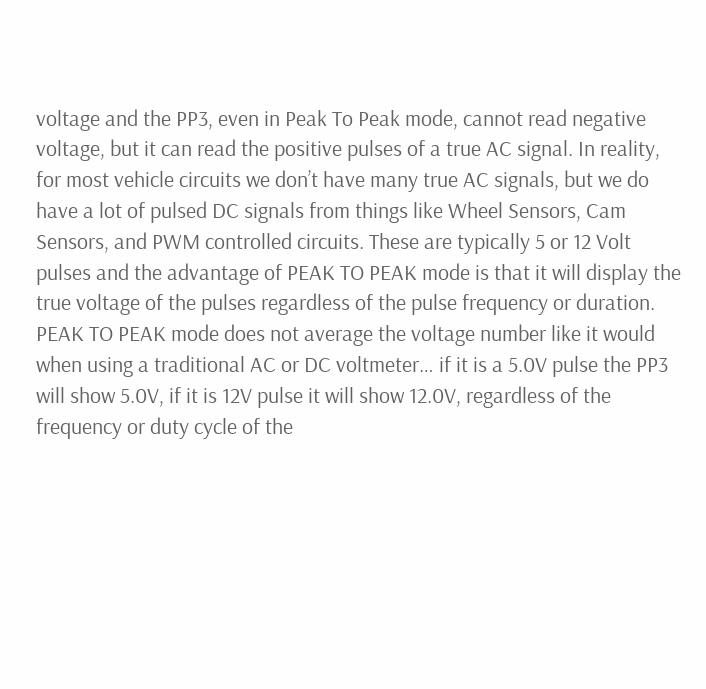voltage and the PP3, even in Peak To Peak mode, cannot read negative voltage, but it can read the positive pulses of a true AC signal. In reality, for most vehicle circuits we don’t have many true AC signals, but we do have a lot of pulsed DC signals from things like Wheel Sensors, Cam Sensors, and PWM controlled circuits. These are typically 5 or 12 Volt pulses and the advantage of PEAK TO PEAK mode is that it will display the true voltage of the pulses regardless of the pulse frequency or duration. PEAK TO PEAK mode does not average the voltage number like it would when using a traditional AC or DC voltmeter… if it is a 5.0V pulse the PP3 will show 5.0V, if it is 12V pulse it will show 12.0V, regardless of the frequency or duty cycle of the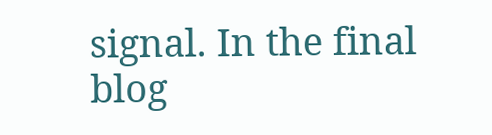signal. In the final blog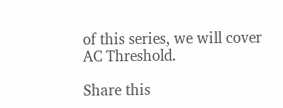of this series, we will cover AC Threshold.

Share this